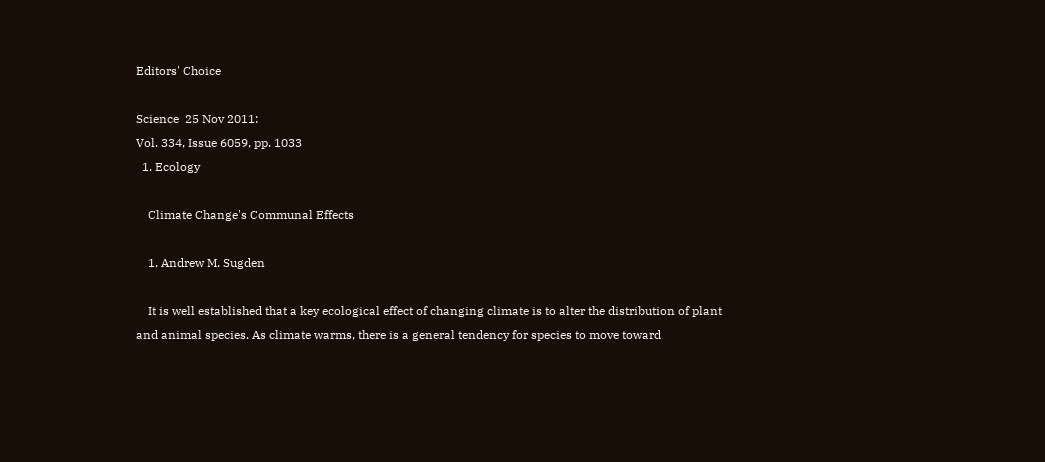Editors' Choice

Science  25 Nov 2011:
Vol. 334, Issue 6059, pp. 1033
  1. Ecology

    Climate Change's Communal Effects

    1. Andrew M. Sugden

    It is well established that a key ecological effect of changing climate is to alter the distribution of plant and animal species. As climate warms, there is a general tendency for species to move toward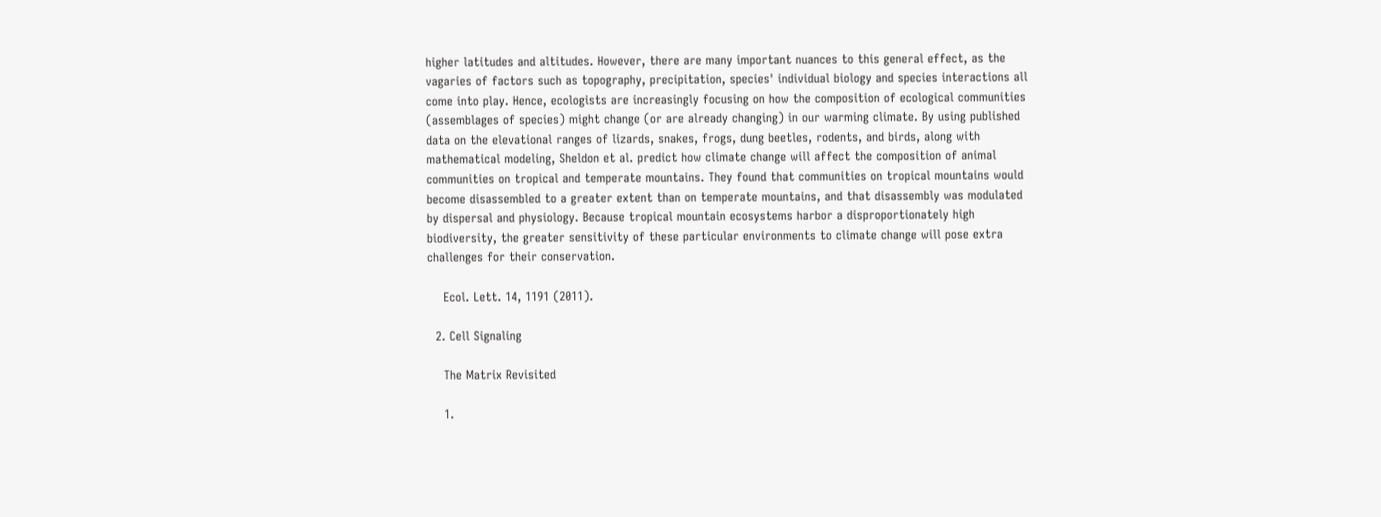higher latitudes and altitudes. However, there are many important nuances to this general effect, as the vagaries of factors such as topography, precipitation, species' individual biology and species interactions all come into play. Hence, ecologists are increasingly focusing on how the composition of ecological communities (assemblages of species) might change (or are already changing) in our warming climate. By using published data on the elevational ranges of lizards, snakes, frogs, dung beetles, rodents, and birds, along with mathematical modeling, Sheldon et al. predict how climate change will affect the composition of animal communities on tropical and temperate mountains. They found that communities on tropical mountains would become disassembled to a greater extent than on temperate mountains, and that disassembly was modulated by dispersal and physiology. Because tropical mountain ecosystems harbor a disproportionately high biodiversity, the greater sensitivity of these particular environments to climate change will pose extra challenges for their conservation.

    Ecol. Lett. 14, 1191 (2011).

  2. Cell Signaling

    The Matrix Revisited

    1.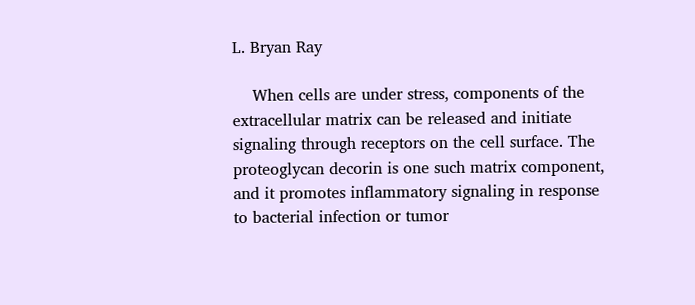L. Bryan Ray

    When cells are under stress, components of the extracellular matrix can be released and initiate signaling through receptors on the cell surface. The proteoglycan decorin is one such matrix component, and it promotes inflammatory signaling in response to bacterial infection or tumor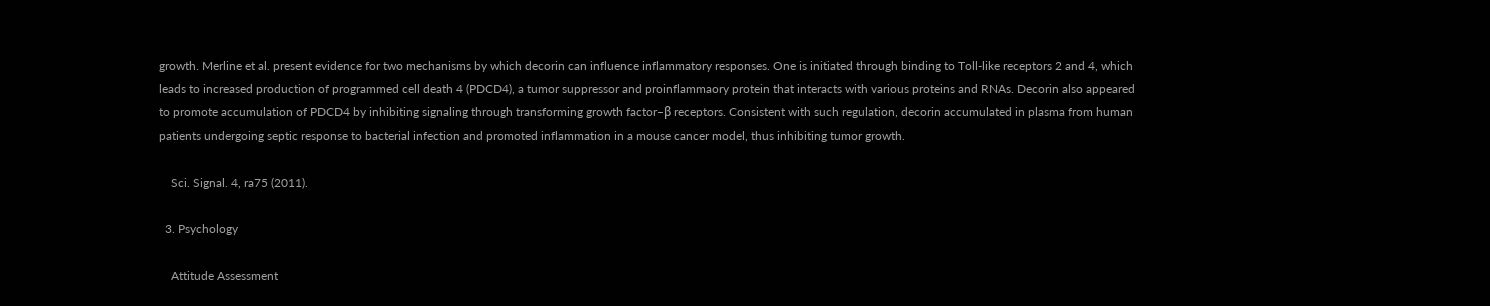growth. Merline et al. present evidence for two mechanisms by which decorin can influence inflammatory responses. One is initiated through binding to Toll-like receptors 2 and 4, which leads to increased production of programmed cell death 4 (PDCD4), a tumor suppressor and proinflammaory protein that interacts with various proteins and RNAs. Decorin also appeared to promote accumulation of PDCD4 by inhibiting signaling through transforming growth factor–β receptors. Consistent with such regulation, decorin accumulated in plasma from human patients undergoing septic response to bacterial infection and promoted inflammation in a mouse cancer model, thus inhibiting tumor growth.

    Sci. Signal. 4, ra75 (2011).

  3. Psychology

    Attitude Assessment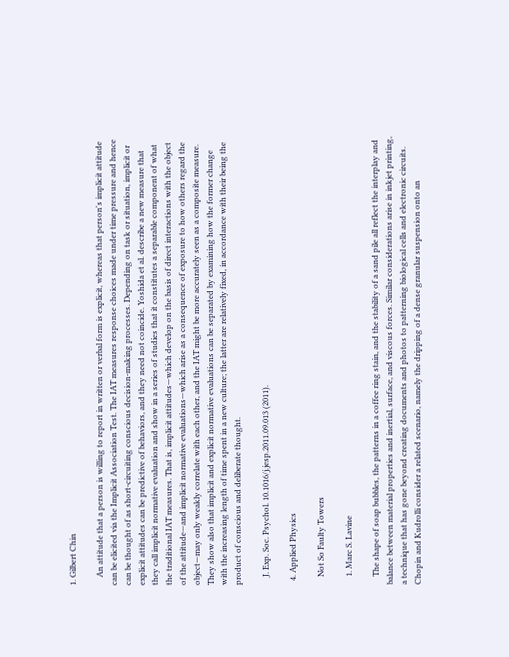1. Gilbert Chin

    An attitude that a person is willing to report in written or verbal form is explicit, whereas that person's implicit attitude can be elicited via the Implicit Association Test. The IAT measures response choices made under time pressure and hence can be thought of as short-circuiting conscious decision-making processes. Depending on task or situation, implicit or explicit attitudes can be predictive of behaviors, and they need not coincide. Yoshida et al. describe a new measure that they call implicit normative evaluation and show in a series of studies that it constitutes a separable component of what the traditional IAT measures. That is, implicit attitudes—which develop on the basis of direct interactions with the object of the attitude—and implicit normative evaluations—which arise as a consequence of exposure to how others regard the object—may only weakly correlate with each other, and the IAT might be more accurately seen as a composite measure. They show also that implicit and explicit normative evaluations can be separated by examining how the former change with the increasing length of time spent in a new culture; the latter are relatively fixed, in accordance with their being the product of conscious and deliberate thought.

    J. Exp. Soc. Psychol. 10.1016/j.jesp.2011.09.013 (2011).

  4. Applied Physics

    Not So Faulty Towers

    1. Marc S. Lavine

    The shape of soap bubbles, the patterns in a coffee ring stain, and the stability of a sand pile all reflect the interplay and balance between material properties and inertial, surface, and viscous forces. Similar considerations arise in inkjet printing, a technique that has gone beyond creating documents and photos to patterning biological cells and electronic circuits. Chopin and Kudrolli consider a related scenario, namely the dripping of a dense granular suspension onto an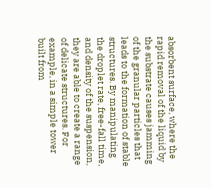absorbent surface, where the rapid removal of the liquid by the substrate causes jamming of the granular particles that leads to the formation of stable structures. By manipulating the droplet rate, free-fall time, and density of the suspension, they are able to create a range of delicate structures. For example, in a simple tower built from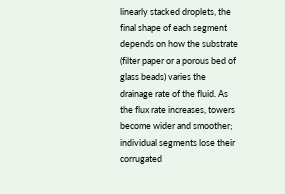linearly stacked droplets, the final shape of each segment depends on how the substrate (filter paper or a porous bed of glass beads) varies the drainage rate of the fluid. As the flux rate increases, towers become wider and smoother; individual segments lose their corrugated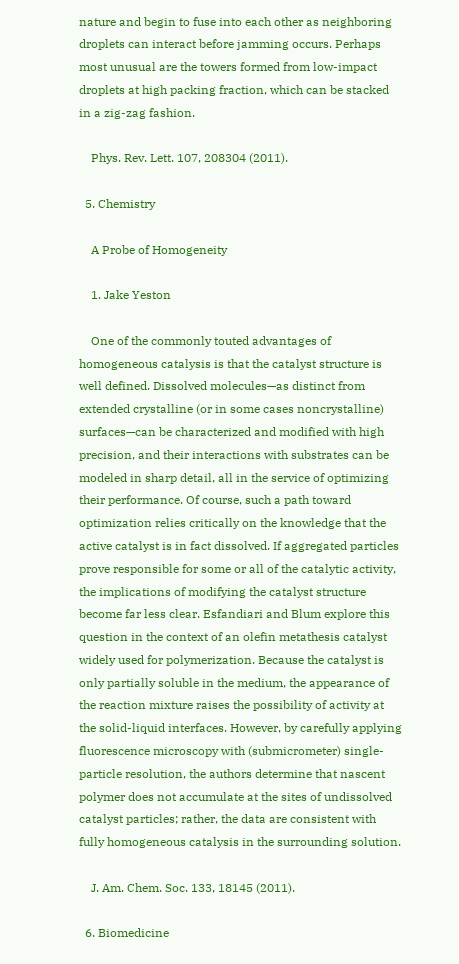nature and begin to fuse into each other as neighboring droplets can interact before jamming occurs. Perhaps most unusual are the towers formed from low-impact droplets at high packing fraction, which can be stacked in a zig-zag fashion.

    Phys. Rev. Lett. 107, 208304 (2011).

  5. Chemistry

    A Probe of Homogeneity

    1. Jake Yeston

    One of the commonly touted advantages of homogeneous catalysis is that the catalyst structure is well defined. Dissolved molecules—as distinct from extended crystalline (or in some cases noncrystalline) surfaces—can be characterized and modified with high precision, and their interactions with substrates can be modeled in sharp detail, all in the service of optimizing their performance. Of course, such a path toward optimization relies critically on the knowledge that the active catalyst is in fact dissolved. If aggregated particles prove responsible for some or all of the catalytic activity, the implications of modifying the catalyst structure become far less clear. Esfandiari and Blum explore this question in the context of an olefin metathesis catalyst widely used for polymerization. Because the catalyst is only partially soluble in the medium, the appearance of the reaction mixture raises the possibility of activity at the solid-liquid interfaces. However, by carefully applying fluorescence microscopy with (submicrometer) single-particle resolution, the authors determine that nascent polymer does not accumulate at the sites of undissolved catalyst particles; rather, the data are consistent with fully homogeneous catalysis in the surrounding solution.

    J. Am. Chem. Soc. 133, 18145 (2011).

  6. Biomedicine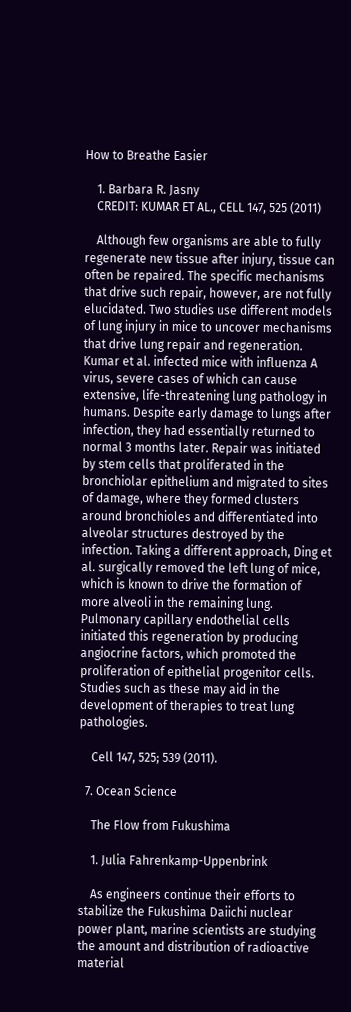How to Breathe Easier

    1. Barbara R. Jasny
    CREDIT: KUMAR ET AL., CELL 147, 525 (2011)

    Although few organisms are able to fully regenerate new tissue after injury, tissue can often be repaired. The specific mechanisms that drive such repair, however, are not fully elucidated. Two studies use different models of lung injury in mice to uncover mechanisms that drive lung repair and regeneration. Kumar et al. infected mice with influenza A virus, severe cases of which can cause extensive, life-threatening lung pathology in humans. Despite early damage to lungs after infection, they had essentially returned to normal 3 months later. Repair was initiated by stem cells that proliferated in the bronchiolar epithelium and migrated to sites of damage, where they formed clusters around bronchioles and differentiated into alveolar structures destroyed by the infection. Taking a different approach, Ding et al. surgically removed the left lung of mice, which is known to drive the formation of more alveoli in the remaining lung. Pulmonary capillary endothelial cells initiated this regeneration by producing angiocrine factors, which promoted the proliferation of epithelial progenitor cells. Studies such as these may aid in the development of therapies to treat lung pathologies.

    Cell 147, 525; 539 (2011).

  7. Ocean Science

    The Flow from Fukushima

    1. Julia Fahrenkamp-Uppenbrink

    As engineers continue their efforts to stabilize the Fukushima Daiichi nuclear power plant, marine scientists are studying the amount and distribution of radioactive material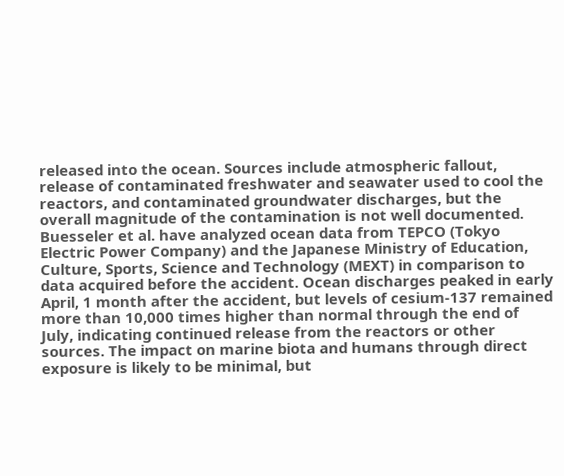released into the ocean. Sources include atmospheric fallout, release of contaminated freshwater and seawater used to cool the reactors, and contaminated groundwater discharges, but the overall magnitude of the contamination is not well documented. Buesseler et al. have analyzed ocean data from TEPCO (Tokyo Electric Power Company) and the Japanese Ministry of Education, Culture, Sports, Science and Technology (MEXT) in comparison to data acquired before the accident. Ocean discharges peaked in early April, 1 month after the accident, but levels of cesium-137 remained more than 10,000 times higher than normal through the end of July, indicating continued release from the reactors or other sources. The impact on marine biota and humans through direct exposure is likely to be minimal, but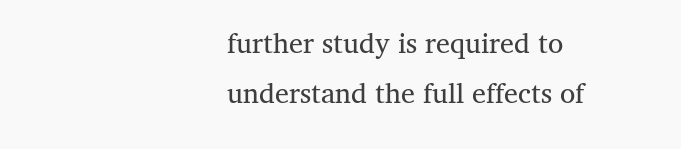further study is required to understand the full effects of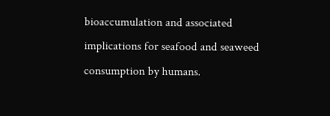bioaccumulation and associated implications for seafood and seaweed consumption by humans.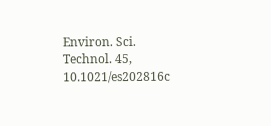Environ. Sci. Technol. 45, 10.1021/es202816c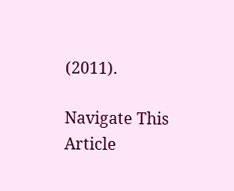(2011).

Navigate This Article